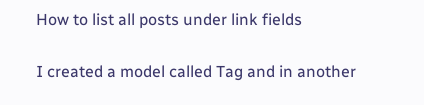How to list all posts under link fields

I created a model called Tag and in another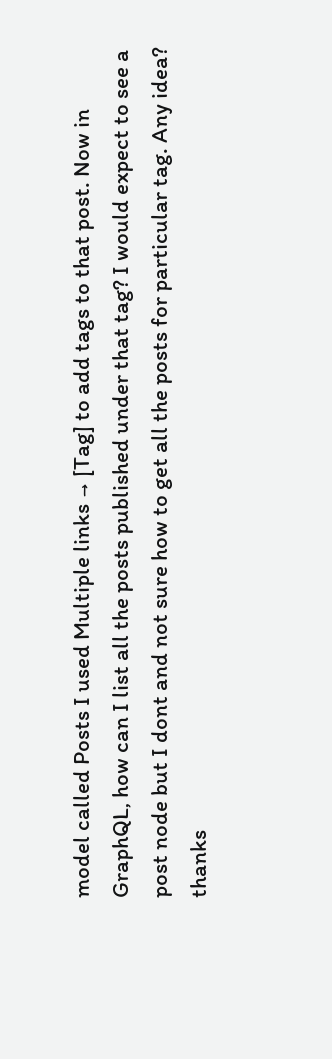model called Posts I used Multiple links → [Tag] to add tags to that post. Now in GraphQL, how can I list all the posts published under that tag? I would expect to see a post node but I dont and not sure how to get all the posts for particular tag. Any idea? thanks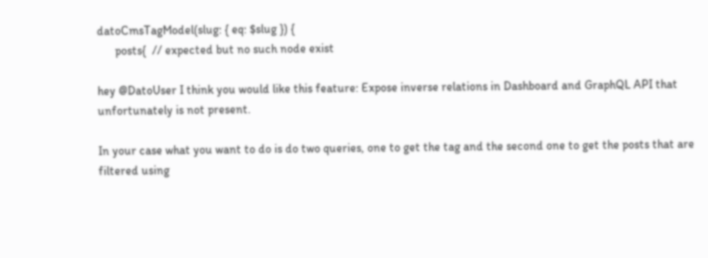datoCmsTagModel(slug: { eq: $slug }) {
      posts{  // expected but no such node exist

hey @DatoUser I think you would like this feature: Expose inverse relations in Dashboard and GraphQL API that unfortunately is not present.

In your case what you want to do is do two queries, one to get the tag and the second one to get the posts that are filtered using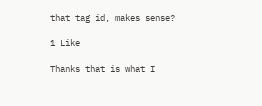that tag id, makes sense?

1 Like

Thanks that is what I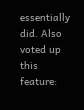essentially did. Also voted up this feature: